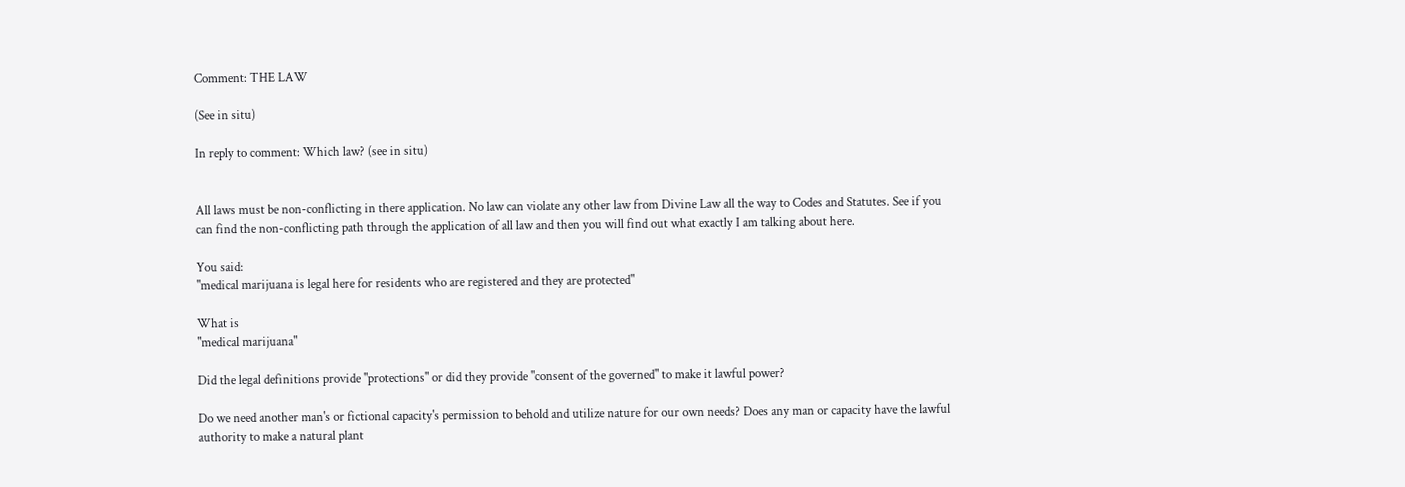Comment: THE LAW

(See in situ)

In reply to comment: Which law? (see in situ)


All laws must be non-conflicting in there application. No law can violate any other law from Divine Law all the way to Codes and Statutes. See if you can find the non-conflicting path through the application of all law and then you will find out what exactly I am talking about here.

You said:
"medical marijuana is legal here for residents who are registered and they are protected"

What is
"medical marijuana"

Did the legal definitions provide "protections" or did they provide "consent of the governed" to make it lawful power?

Do we need another man's or fictional capacity's permission to behold and utilize nature for our own needs? Does any man or capacity have the lawful authority to make a natural plant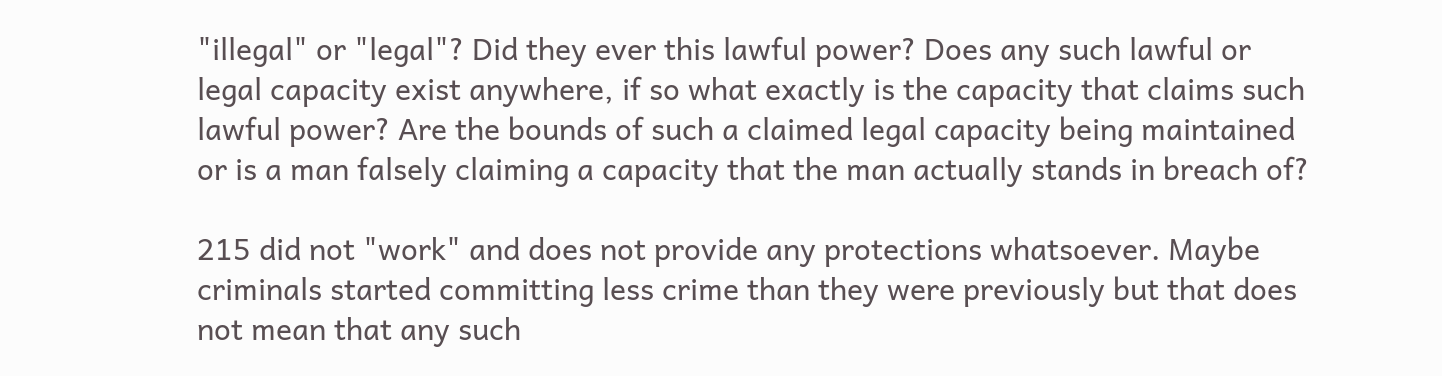"illegal" or "legal"? Did they ever this lawful power? Does any such lawful or legal capacity exist anywhere, if so what exactly is the capacity that claims such lawful power? Are the bounds of such a claimed legal capacity being maintained or is a man falsely claiming a capacity that the man actually stands in breach of?

215 did not "work" and does not provide any protections whatsoever. Maybe criminals started committing less crime than they were previously but that does not mean that any such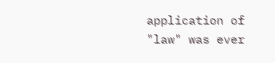application of "law" was ever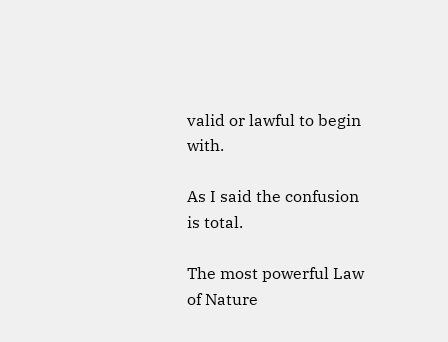valid or lawful to begin with.

As I said the confusion is total.

The most powerful Law of Nature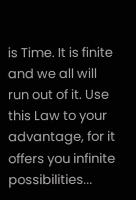is Time. It is finite and we all will run out of it. Use this Law to your advantage, for it offers you infinite possibilities...